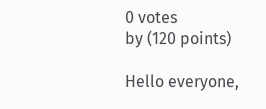0 votes
by (120 points)

Hello everyone,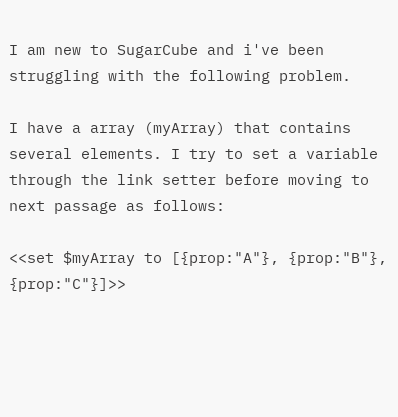I am new to SugarCube and i've been struggling with the following problem.

I have a array (myArray) that contains several elements. I try to set a variable through the link setter before moving to next passage as follows:

<<set $myArray to [{prop:"A"}, {prop:"B"}, {prop:"C"}]>>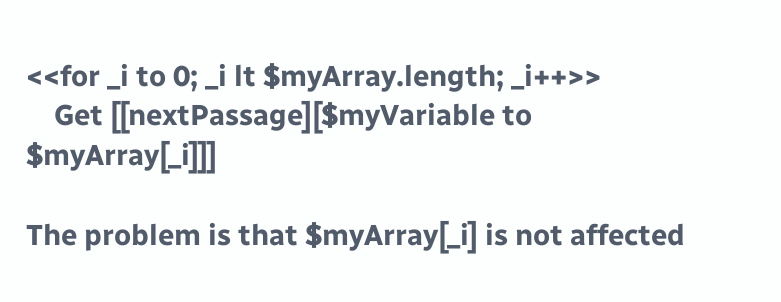<<for _i to 0; _i lt $myArray.length; _i++>>
    Get [[nextPassage][$myVariable to $myArray[_i]]]

The problem is that $myArray[_i] is not affected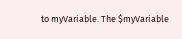to myVariable. The $myVariable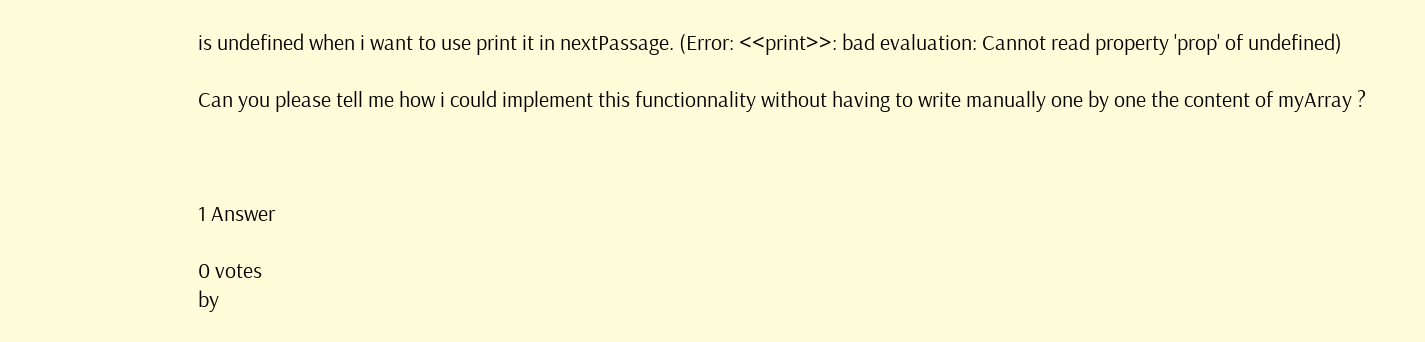is undefined when i want to use print it in nextPassage. (Error: <<print>>: bad evaluation: Cannot read property 'prop' of undefined)

Can you please tell me how i could implement this functionnality without having to write manually one by one the content of myArray ?



1 Answer

0 votes
by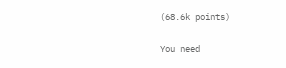(68.6k points)

You need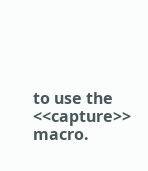to use the <<capture>> macro.